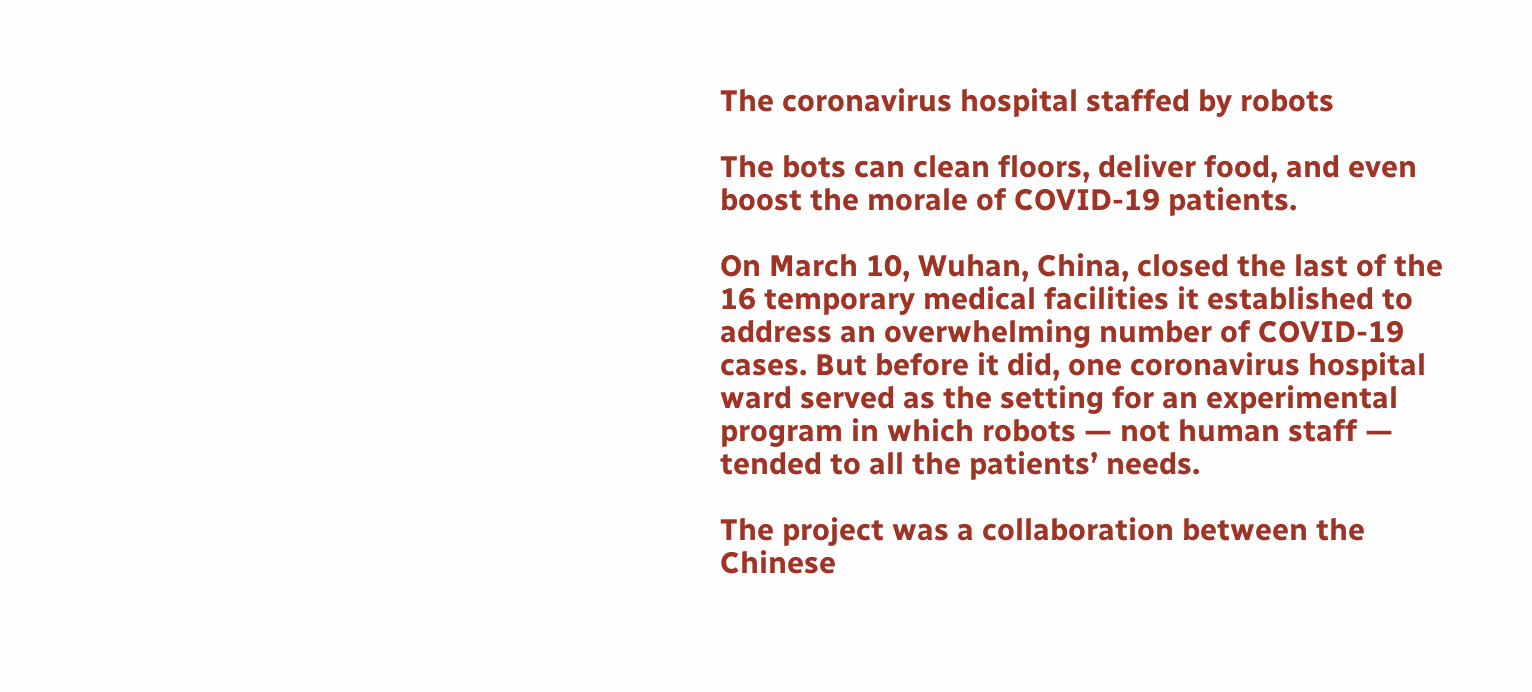The coronavirus hospital staffed by robots

The bots can clean floors, deliver food, and even boost the morale of COVID-19 patients.

On March 10, Wuhan, China, closed the last of the 16 temporary medical facilities it established to address an overwhelming number of COVID-19 cases. But before it did, one coronavirus hospital ward served as the setting for an experimental program in which robots — not human staff — tended to all the patients’ needs.

The project was a collaboration between the Chinese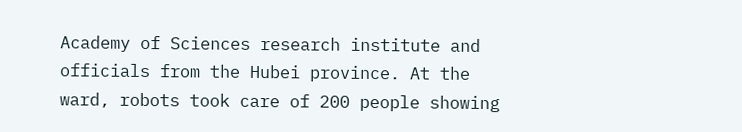Academy of Sciences research institute and officials from the Hubei province. At the ward, robots took care of 200 people showing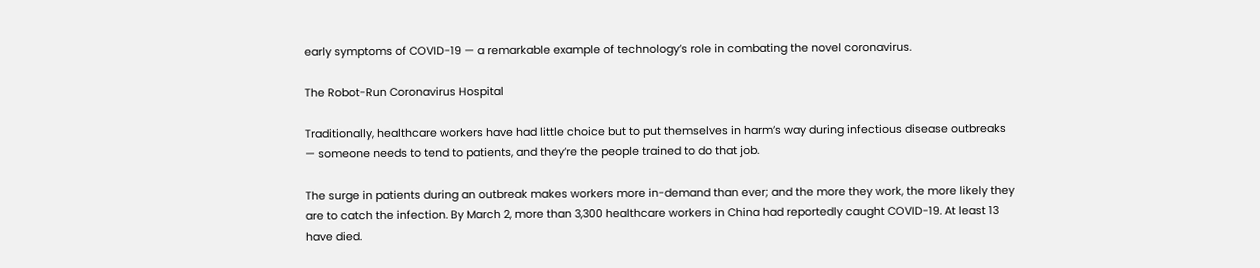early symptoms of COVID-19 — a remarkable example of technology’s role in combating the novel coronavirus.

The Robot-Run Coronavirus Hospital

Traditionally, healthcare workers have had little choice but to put themselves in harm’s way during infectious disease outbreaks — someone needs to tend to patients, and they’re the people trained to do that job.

The surge in patients during an outbreak makes workers more in-demand than ever; and the more they work, the more likely they are to catch the infection. By March 2, more than 3,300 healthcare workers in China had reportedly caught COVID-19. At least 13 have died.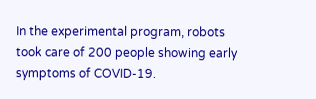In the experimental program, robots took care of 200 people showing early symptoms of COVID-19.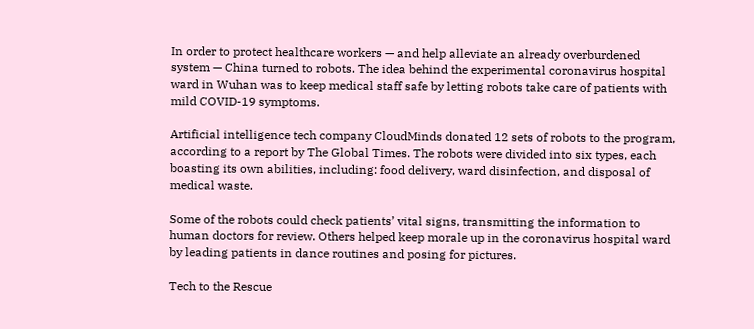In order to protect healthcare workers — and help alleviate an already overburdened system — China turned to robots. The idea behind the experimental coronavirus hospital ward in Wuhan was to keep medical staff safe by letting robots take care of patients with mild COVID-19 symptoms.

Artificial intelligence tech company CloudMinds donated 12 sets of robots to the program, according to a report by The Global Times. The robots were divided into six types, each boasting its own abilities, including: food delivery, ward disinfection, and disposal of medical waste.

Some of the robots could check patients’ vital signs, transmitting the information to human doctors for review. Others helped keep morale up in the coronavirus hospital ward by leading patients in dance routines and posing for pictures.

Tech to the Rescue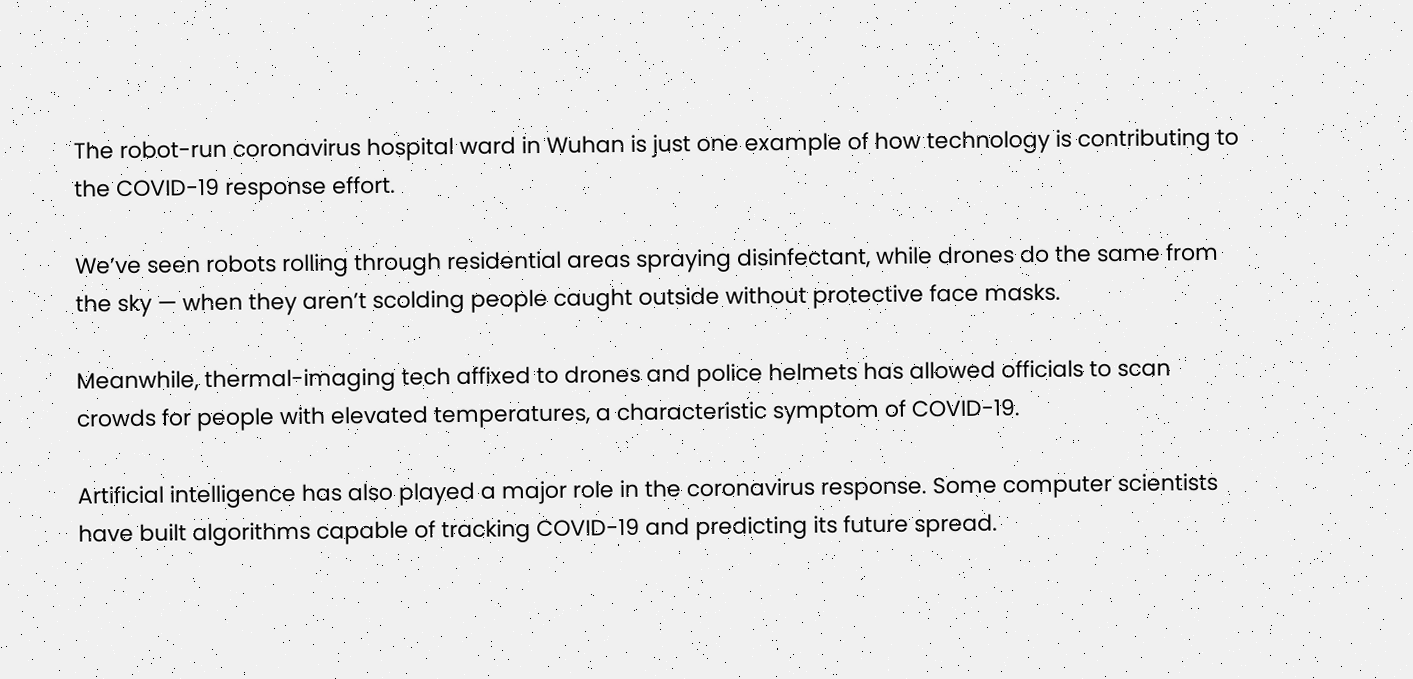The robot-run coronavirus hospital ward in Wuhan is just one example of how technology is contributing to the COVID-19 response effort.

We’ve seen robots rolling through residential areas spraying disinfectant, while drones do the same from the sky — when they aren’t scolding people caught outside without protective face masks.

Meanwhile, thermal-imaging tech affixed to drones and police helmets has allowed officials to scan crowds for people with elevated temperatures, a characteristic symptom of COVID-19.

Artificial intelligence has also played a major role in the coronavirus response. Some computer scientists have built algorithms capable of tracking COVID-19 and predicting its future spread.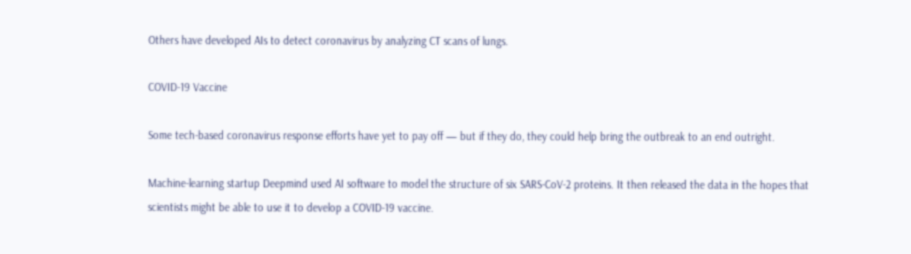Others have developed AIs to detect coronavirus by analyzing CT scans of lungs.

COVID-19 Vaccine

Some tech-based coronavirus response efforts have yet to pay off — but if they do, they could help bring the outbreak to an end outright.

Machine-learning startup Deepmind used AI software to model the structure of six SARS-CoV-2 proteins. It then released the data in the hopes that scientists might be able to use it to develop a COVID-19 vaccine.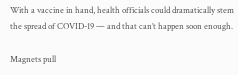With a vaccine in hand, health officials could dramatically stem the spread of COVID-19 — and that can’t happen soon enough.

Magnets pull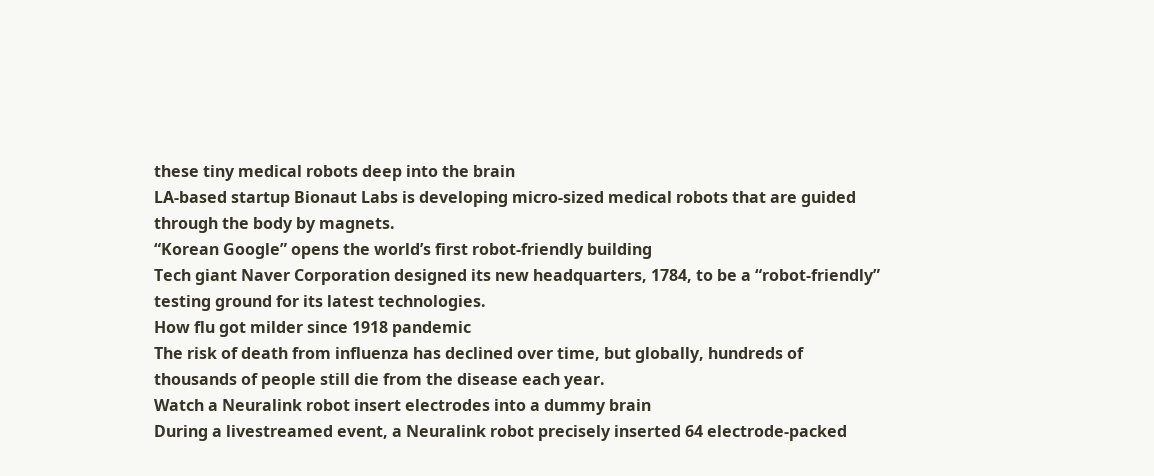these tiny medical robots deep into the brain
LA-based startup Bionaut Labs is developing micro-sized medical robots that are guided through the body by magnets.
“Korean Google” opens the world’s first robot-friendly building
Tech giant Naver Corporation designed its new headquarters, 1784, to be a “robot-friendly” testing ground for its latest technologies.
How flu got milder since 1918 pandemic
The risk of death from influenza has declined over time, but globally, hundreds of thousands of people still die from the disease each year.
Watch a Neuralink robot insert electrodes into a dummy brain
During a livestreamed event, a Neuralink robot precisely inserted 64 electrode-packed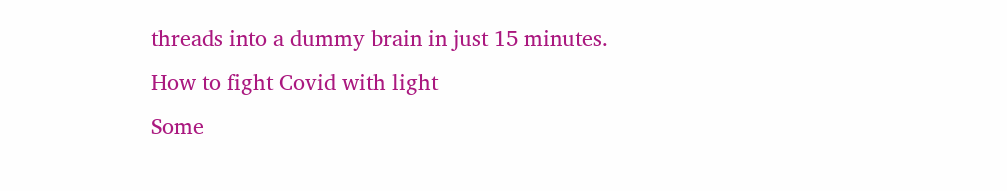threads into a dummy brain in just 15 minutes.
How to fight Covid with light
Some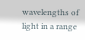wavelengths of light in a range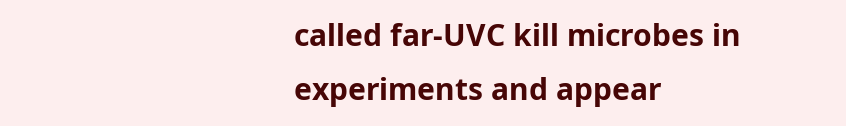called far-UVC kill microbes in experiments and appear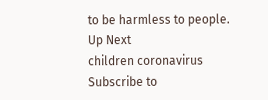to be harmless to people.
Up Next
children coronavirus
Subscribe to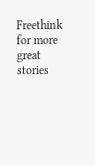Freethink for more great stories